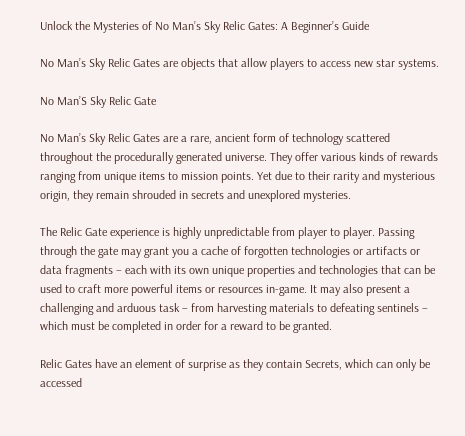Unlock the Mysteries of No Man’s Sky Relic Gates: A Beginner’s Guide

No Man’s Sky Relic Gates are objects that allow players to access new star systems.

No Man’S Sky Relic Gate

No Man’s Sky Relic Gates are a rare, ancient form of technology scattered throughout the procedurally generated universe. They offer various kinds of rewards ranging from unique items to mission points. Yet due to their rarity and mysterious origin, they remain shrouded in secrets and unexplored mysteries.

The Relic Gate experience is highly unpredictable from player to player. Passing through the gate may grant you a cache of forgotten technologies or artifacts or data fragments – each with its own unique properties and technologies that can be used to craft more powerful items or resources in-game. It may also present a challenging and arduous task – from harvesting materials to defeating sentinels – which must be completed in order for a reward to be granted.

Relic Gates have an element of surprise as they contain Secrets, which can only be accessed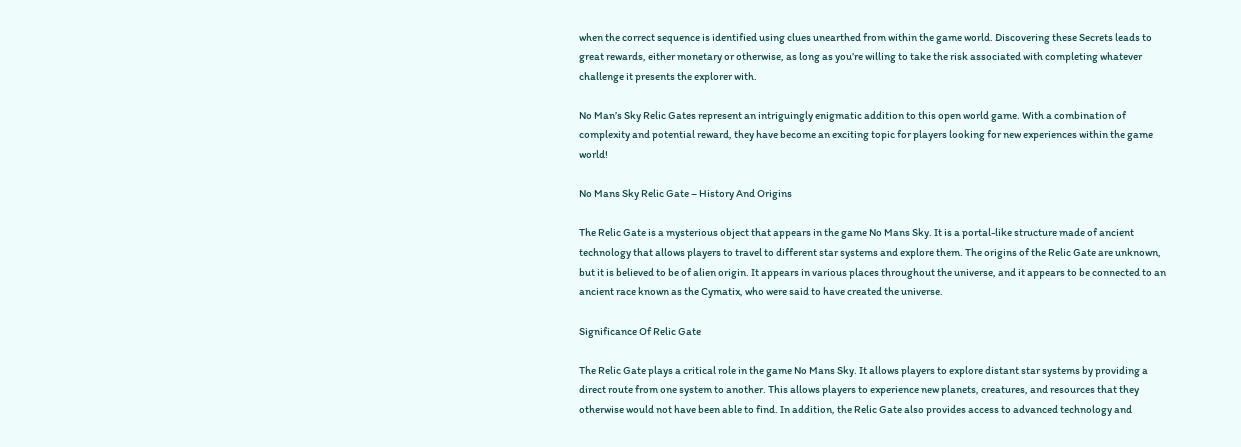when the correct sequence is identified using clues unearthed from within the game world. Discovering these Secrets leads to great rewards, either monetary or otherwise, as long as you’re willing to take the risk associated with completing whatever challenge it presents the explorer with.

No Man’s Sky Relic Gates represent an intriguingly enigmatic addition to this open world game. With a combination of complexity and potential reward, they have become an exciting topic for players looking for new experiences within the game world!

No Mans Sky Relic Gate – History And Origins

The Relic Gate is a mysterious object that appears in the game No Mans Sky. It is a portal-like structure made of ancient technology that allows players to travel to different star systems and explore them. The origins of the Relic Gate are unknown, but it is believed to be of alien origin. It appears in various places throughout the universe, and it appears to be connected to an ancient race known as the Cymatix, who were said to have created the universe.

Significance Of Relic Gate

The Relic Gate plays a critical role in the game No Mans Sky. It allows players to explore distant star systems by providing a direct route from one system to another. This allows players to experience new planets, creatures, and resources that they otherwise would not have been able to find. In addition, the Relic Gate also provides access to advanced technology and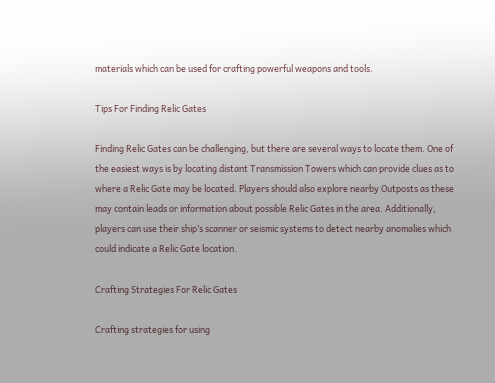materials which can be used for crafting powerful weapons and tools.

Tips For Finding Relic Gates

Finding Relic Gates can be challenging, but there are several ways to locate them. One of the easiest ways is by locating distant Transmission Towers which can provide clues as to where a Relic Gate may be located. Players should also explore nearby Outposts as these may contain leads or information about possible Relic Gates in the area. Additionally, players can use their ship’s scanner or seismic systems to detect nearby anomalies which could indicate a Relic Gate location.

Crafting Strategies For Relic Gates

Crafting strategies for using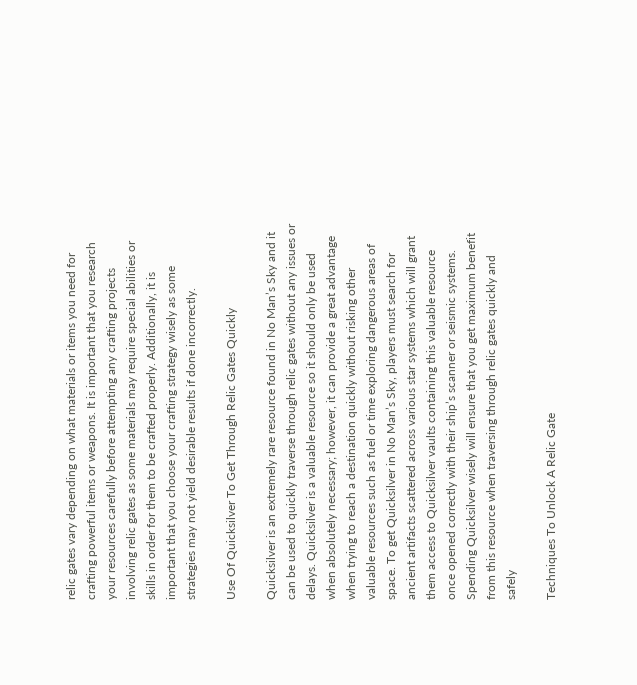relic gates vary depending on what materials or items you need for crafting powerful items or weapons. It is important that you research your resources carefully before attempting any crafting projects involving relic gates as some materials may require special abilities or skills in order for them to be crafted properly. Additionally, it is important that you choose your crafting strategy wisely as some strategies may not yield desirable results if done incorrectly.

Use Of Quicksilver To Get Through Relic Gates Quickly

Quicksilver is an extremely rare resource found in No Man’s Sky and it can be used to quickly traverse through relic gates without any issues or delays. Quicksilver is a valuable resource so it should only be used when absolutely necessary; however, it can provide a great advantage when trying to reach a destination quickly without risking other valuable resources such as fuel or time exploring dangerous areas of space. To get Quicksilver in No Man’s Sky, players must search for ancient artifacts scattered across various star systems which will grant them access to Quicksilver vaults containing this valuable resource once opened correctly with their ship’s scanner or seismic systems. Spending Quicksilver wisely will ensure that you get maximum benefit from this resource when traversing through relic gates quickly and safely

Techniques To Unlock A Relic Gate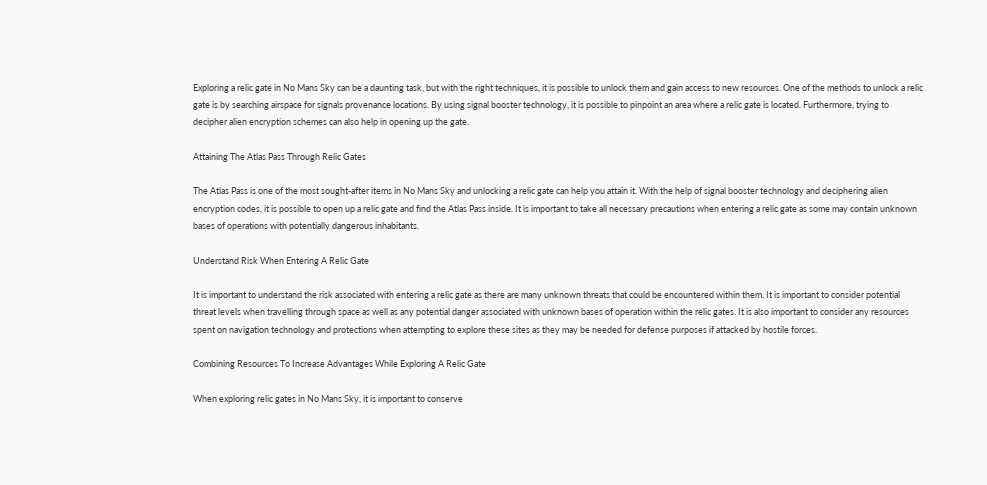Exploring a relic gate in No Mans Sky can be a daunting task, but with the right techniques, it is possible to unlock them and gain access to new resources. One of the methods to unlock a relic gate is by searching airspace for signals provenance locations. By using signal booster technology, it is possible to pinpoint an area where a relic gate is located. Furthermore, trying to decipher alien encryption schemes can also help in opening up the gate.

Attaining The Atlas Pass Through Relic Gates

The Atlas Pass is one of the most sought-after items in No Mans Sky and unlocking a relic gate can help you attain it. With the help of signal booster technology and deciphering alien encryption codes, it is possible to open up a relic gate and find the Atlas Pass inside. It is important to take all necessary precautions when entering a relic gate as some may contain unknown bases of operations with potentially dangerous inhabitants.

Understand Risk When Entering A Relic Gate

It is important to understand the risk associated with entering a relic gate as there are many unknown threats that could be encountered within them. It is important to consider potential threat levels when travelling through space as well as any potential danger associated with unknown bases of operation within the relic gates. It is also important to consider any resources spent on navigation technology and protections when attempting to explore these sites as they may be needed for defense purposes if attacked by hostile forces.

Combining Resources To Increase Advantages While Exploring A Relic Gate

When exploring relic gates in No Mans Sky, it is important to conserve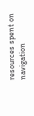resources spent on navigation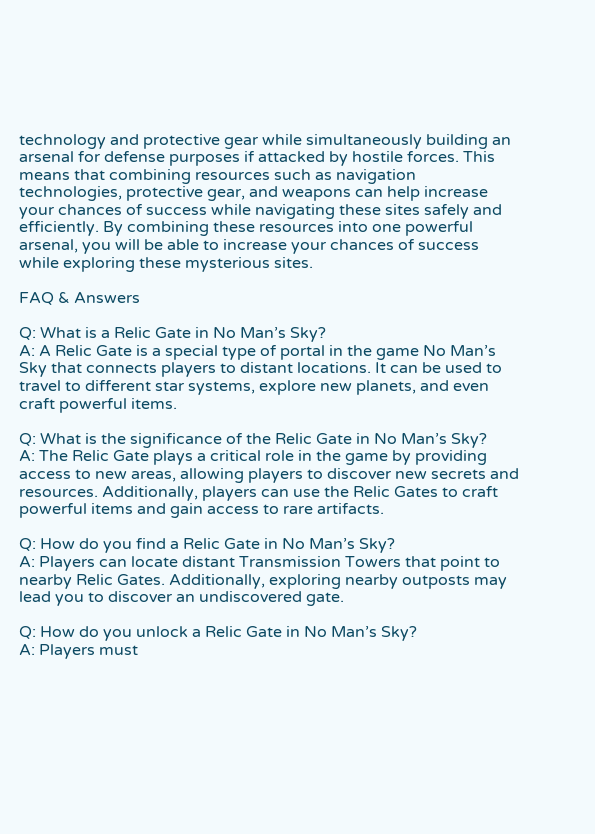technology and protective gear while simultaneously building an arsenal for defense purposes if attacked by hostile forces. This means that combining resources such as navigation technologies, protective gear, and weapons can help increase your chances of success while navigating these sites safely and efficiently. By combining these resources into one powerful arsenal, you will be able to increase your chances of success while exploring these mysterious sites.

FAQ & Answers

Q: What is a Relic Gate in No Man’s Sky?
A: A Relic Gate is a special type of portal in the game No Man’s Sky that connects players to distant locations. It can be used to travel to different star systems, explore new planets, and even craft powerful items.

Q: What is the significance of the Relic Gate in No Man’s Sky?
A: The Relic Gate plays a critical role in the game by providing access to new areas, allowing players to discover new secrets and resources. Additionally, players can use the Relic Gates to craft powerful items and gain access to rare artifacts.

Q: How do you find a Relic Gate in No Man’s Sky?
A: Players can locate distant Transmission Towers that point to nearby Relic Gates. Additionally, exploring nearby outposts may lead you to discover an undiscovered gate.

Q: How do you unlock a Relic Gate in No Man’s Sky?
A: Players must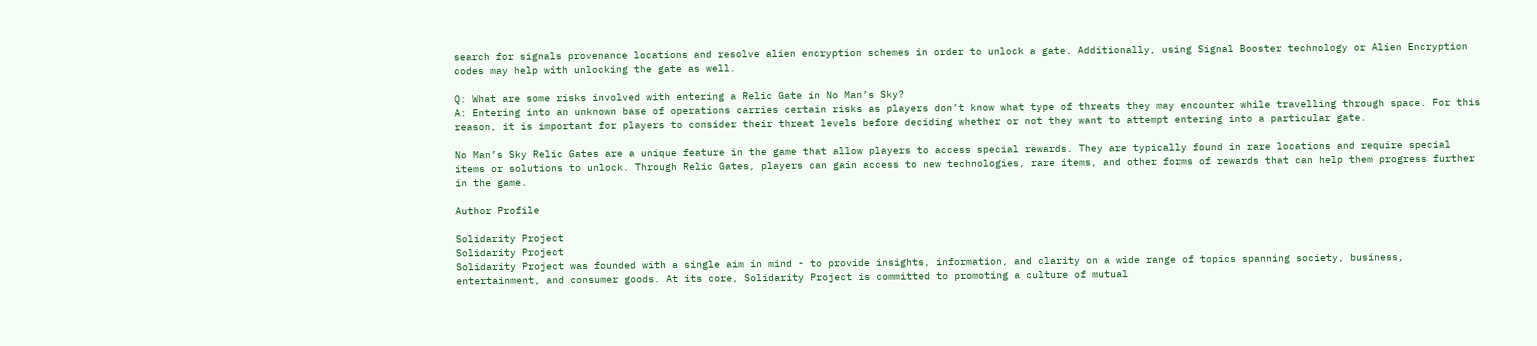search for signals provenance locations and resolve alien encryption schemes in order to unlock a gate. Additionally, using Signal Booster technology or Alien Encryption codes may help with unlocking the gate as well.

Q: What are some risks involved with entering a Relic Gate in No Man’s Sky?
A: Entering into an unknown base of operations carries certain risks as players don’t know what type of threats they may encounter while travelling through space. For this reason, it is important for players to consider their threat levels before deciding whether or not they want to attempt entering into a particular gate.

No Man’s Sky Relic Gates are a unique feature in the game that allow players to access special rewards. They are typically found in rare locations and require special items or solutions to unlock. Through Relic Gates, players can gain access to new technologies, rare items, and other forms of rewards that can help them progress further in the game.

Author Profile

Solidarity Project
Solidarity Project
Solidarity Project was founded with a single aim in mind - to provide insights, information, and clarity on a wide range of topics spanning society, business, entertainment, and consumer goods. At its core, Solidarity Project is committed to promoting a culture of mutual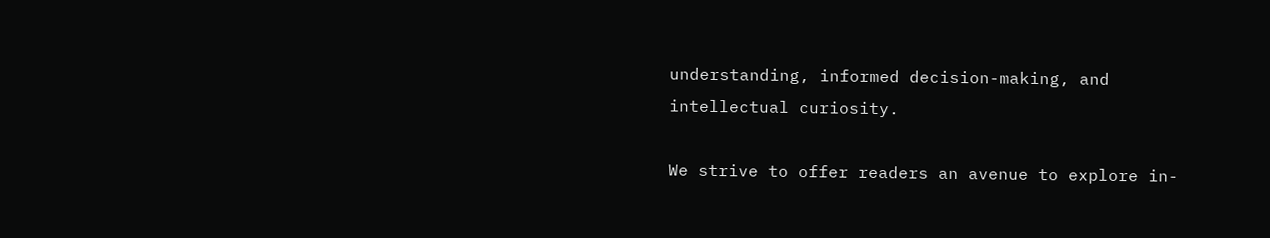understanding, informed decision-making, and intellectual curiosity.

We strive to offer readers an avenue to explore in-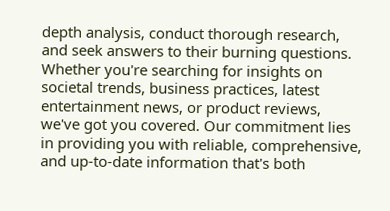depth analysis, conduct thorough research, and seek answers to their burning questions. Whether you're searching for insights on societal trends, business practices, latest entertainment news, or product reviews, we've got you covered. Our commitment lies in providing you with reliable, comprehensive, and up-to-date information that's both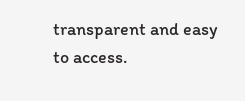transparent and easy to access.